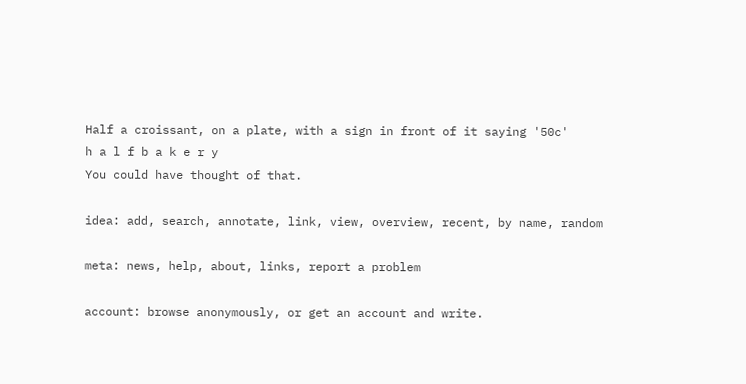Half a croissant, on a plate, with a sign in front of it saying '50c'
h a l f b a k e r y
You could have thought of that.

idea: add, search, annotate, link, view, overview, recent, by name, random

meta: news, help, about, links, report a problem

account: browse anonymously, or get an account and write.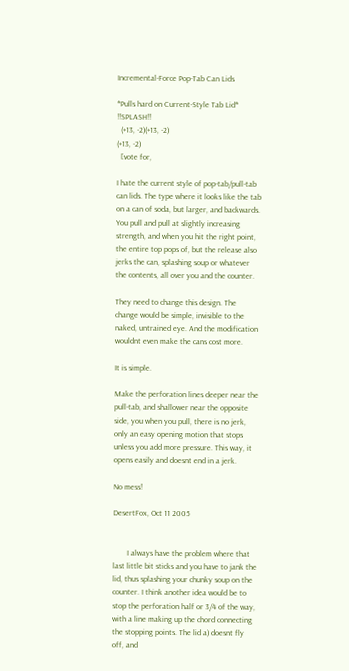Incremental-Force Pop-Tab Can Lids

*Pulls hard on Current-Style Tab Lid* !!SPLASH!!
  (+13, -2)(+13, -2)
(+13, -2)
  [vote for,

I hate the current style of pop-tab/pull-tab can lids. The type where it looks like the tab on a can of soda, but larger, and backwards. You pull and pull at slightly increasing strength, and when you hit the right point, the entire top pops of, but the release also jerks the can, splashing soup or whatever the contents, all over you and the counter.

They need to change this design. The change would be simple, invisible to the naked, untrained eye. And the modification wouldnt even make the cans cost more.

It is simple.

Make the perforation lines deeper near the pull-tab, and shallower near the opposite side, you when you pull, there is no jerk, only an easy opening motion that stops unless you add more pressure. This way, it opens easily and doesnt end in a jerk.

No mess!

DesertFox, Oct 11 2005


       I always have the problem where that last little bit sticks and you have to jank the lid, thus splashing your chunky soup on the counter. I think another idea would be to stop the perforation half or 3/4 of the way, with a line making up the chord connecting the stopping points. The lid a) doesnt fly off, and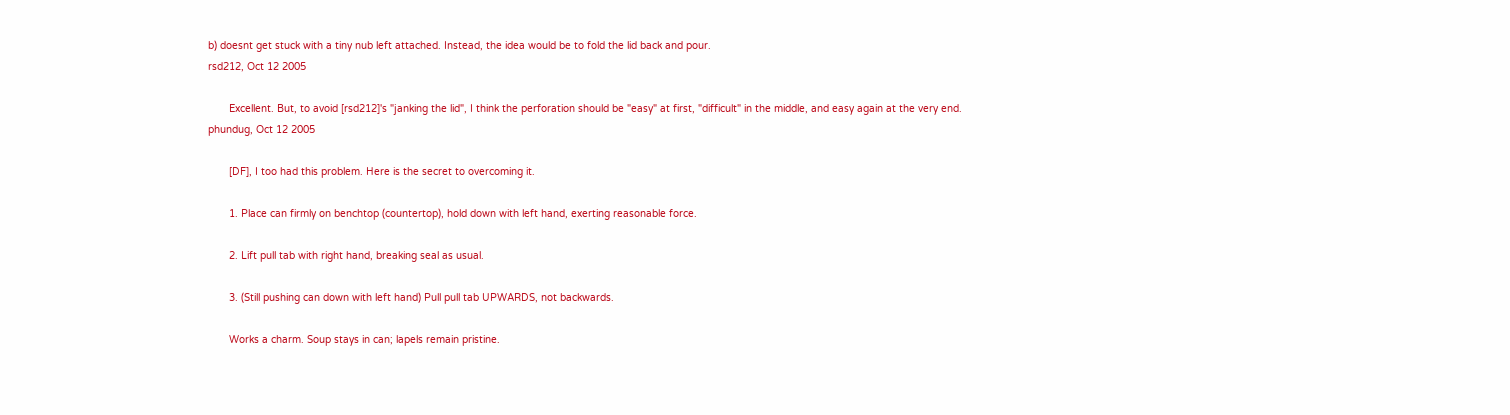b) doesnt get stuck with a tiny nub left attached. Instead, the idea would be to fold the lid back and pour.
rsd212, Oct 12 2005

       Excellent. But, to avoid [rsd212]'s "janking the lid", I think the perforation should be "easy" at first, "difficult" in the middle, and easy again at the very end.
phundug, Oct 12 2005

       [DF], I too had this problem. Here is the secret to overcoming it.

       1. Place can firmly on benchtop (countertop), hold down with left hand, exerting reasonable force.

       2. Lift pull tab with right hand, breaking seal as usual.

       3. (Still pushing can down with left hand) Pull pull tab UPWARDS, not backwards.

       Works a charm. Soup stays in can; lapels remain pristine.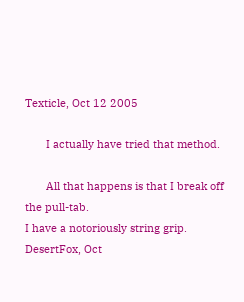Texticle, Oct 12 2005

       I actually have tried that method.

       All that happens is that I break off the pull-tab.
I have a notoriously string grip.
DesertFox, Oct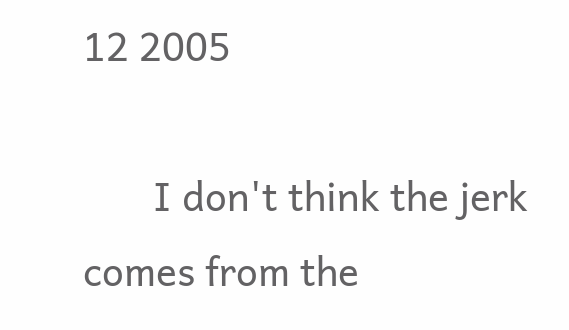12 2005

       I don't think the jerk comes from the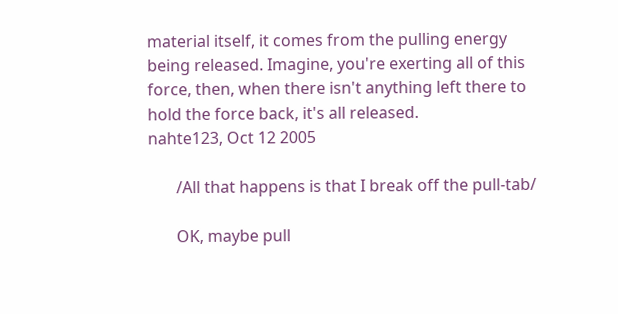material itself, it comes from the pulling energy being released. Imagine, you're exerting all of this force, then, when there isn't anything left there to hold the force back, it's all released.
nahte123, Oct 12 2005

       /All that happens is that I break off the pull-tab/

       OK, maybe pull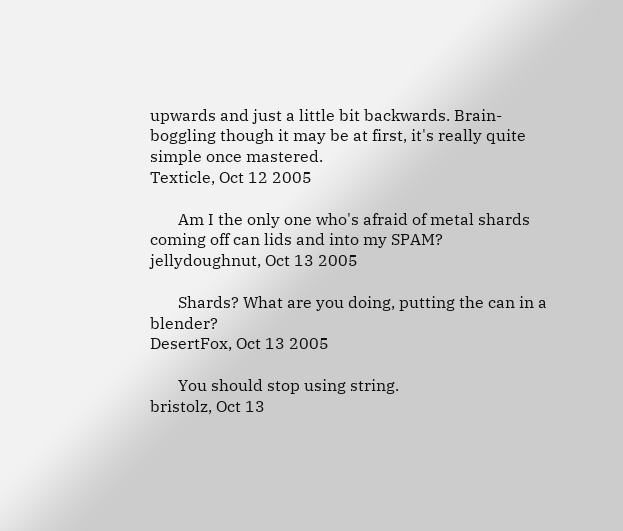upwards and just a little bit backwards. Brain-boggling though it may be at first, it's really quite simple once mastered.
Texticle, Oct 12 2005

       Am I the only one who's afraid of metal shards coming off can lids and into my SPAM?
jellydoughnut, Oct 13 2005

       Shards? What are you doing, putting the can in a blender?
DesertFox, Oct 13 2005

       You should stop using string.
bristolz, Oct 13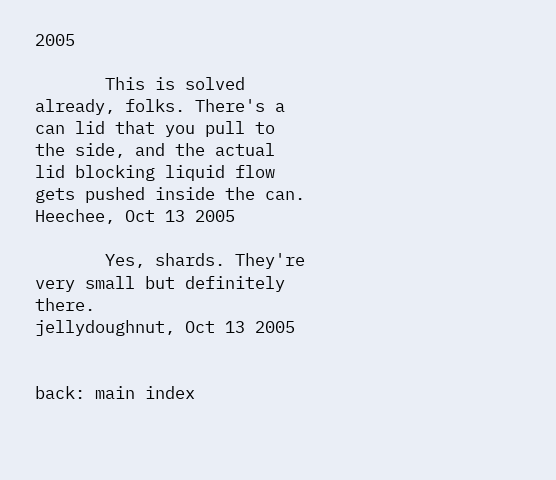2005

       This is solved already, folks. There's a can lid that you pull to the side, and the actual lid blocking liquid flow gets pushed inside the can.
Heechee, Oct 13 2005

       Yes, shards. They're very small but definitely there.
jellydoughnut, Oct 13 2005


back: main index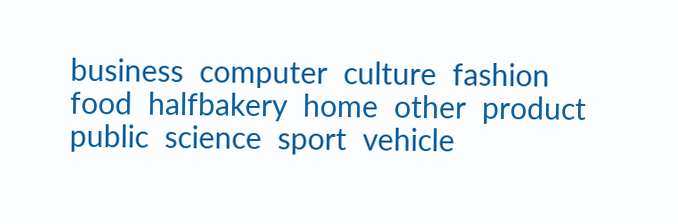business  computer  culture  fashion  food  halfbakery  home  other  product  public  science  sport  vehicle